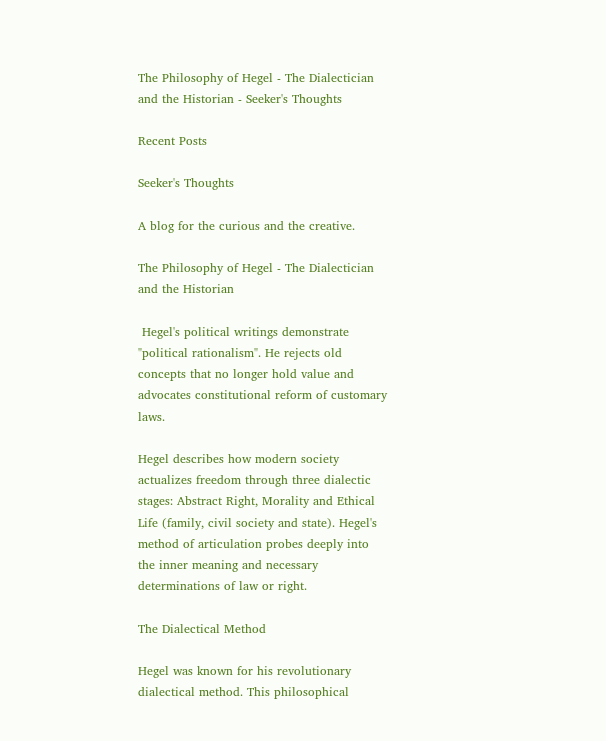The Philosophy of Hegel - The Dialectician and the Historian - Seeker's Thoughts

Recent Posts

Seeker's Thoughts

A blog for the curious and the creative.

The Philosophy of Hegel - The Dialectician and the Historian

 Hegel's political writings demonstrate "political rationalism". He rejects old concepts that no longer hold value and advocates constitutional reform of customary laws.

Hegel describes how modern society actualizes freedom through three dialectic stages: Abstract Right, Morality and Ethical Life (family, civil society and state). Hegel's method of articulation probes deeply into the inner meaning and necessary determinations of law or right.

The Dialectical Method

Hegel was known for his revolutionary dialectical method. This philosophical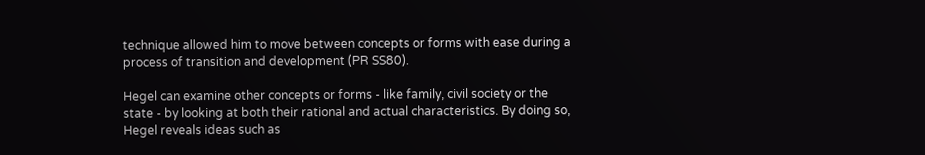technique allowed him to move between concepts or forms with ease during a process of transition and development (PR SS80).

Hegel can examine other concepts or forms - like family, civil society or the state - by looking at both their rational and actual characteristics. By doing so, Hegel reveals ideas such as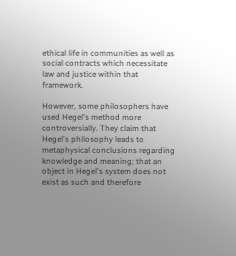ethical life in communities as well as social contracts which necessitate law and justice within that framework.

However, some philosophers have used Hegel's method more controversially. They claim that Hegel's philosophy leads to metaphysical conclusions regarding knowledge and meaning; that an object in Hegel's system does not exist as such and therefore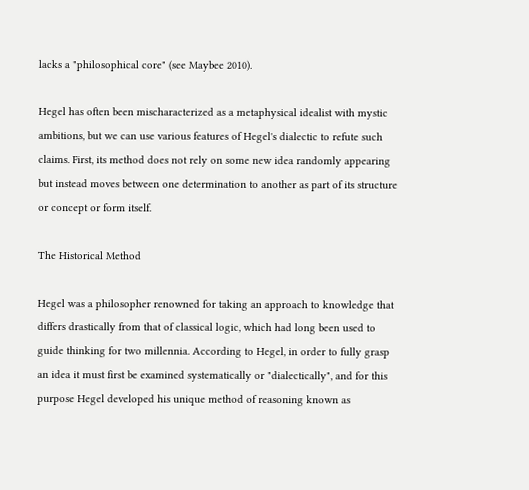lacks a "philosophical core" (see Maybee 2010).

Hegel has often been mischaracterized as a metaphysical idealist with mystic ambitions, but we can use various features of Hegel's dialectic to refute such claims. First, its method does not rely on some new idea randomly appearing but instead moves between one determination to another as part of its structure or concept or form itself.

The Historical Method

Hegel was a philosopher renowned for taking an approach to knowledge that differs drastically from that of classical logic, which had long been used to guide thinking for two millennia. According to Hegel, in order to fully grasp an idea it must first be examined systematically or "dialectically", and for this purpose Hegel developed his unique method of reasoning known as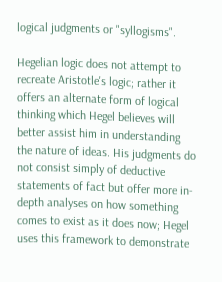logical judgments or "syllogisms".

Hegelian logic does not attempt to recreate Aristotle's logic; rather it offers an alternate form of logical thinking which Hegel believes will better assist him in understanding the nature of ideas. His judgments do not consist simply of deductive statements of fact but offer more in-depth analyses on how something comes to exist as it does now; Hegel uses this framework to demonstrate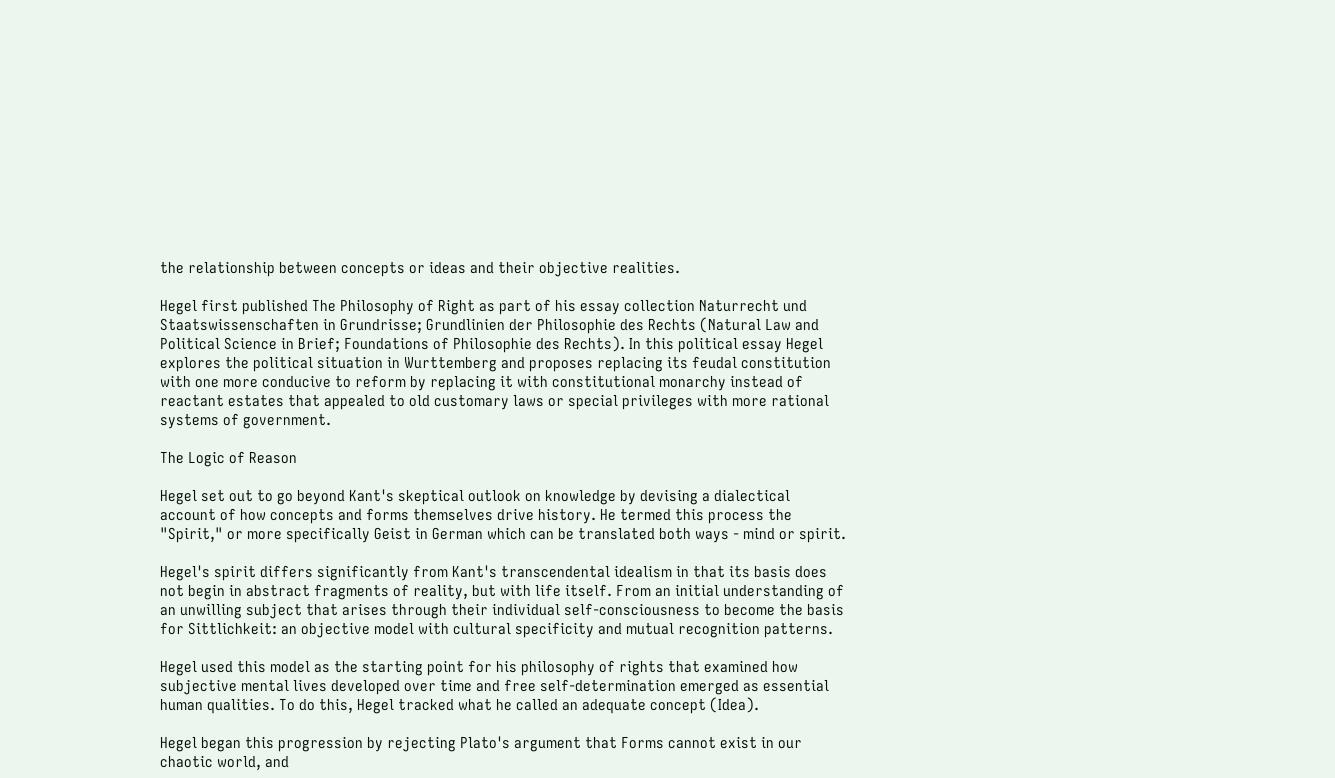the relationship between concepts or ideas and their objective realities.

Hegel first published The Philosophy of Right as part of his essay collection Naturrecht und Staatswissenschaften in Grundrisse; Grundlinien der Philosophie des Rechts (Natural Law and Political Science in Brief; Foundations of Philosophie des Rechts). In this political essay Hegel explores the political situation in Wurttemberg and proposes replacing its feudal constitution with one more conducive to reform by replacing it with constitutional monarchy instead of reactant estates that appealed to old customary laws or special privileges with more rational systems of government.

The Logic of Reason

Hegel set out to go beyond Kant's skeptical outlook on knowledge by devising a dialectical account of how concepts and forms themselves drive history. He termed this process the "Spirit," or more specifically Geist in German which can be translated both ways - mind or spirit.

Hegel's spirit differs significantly from Kant's transcendental idealism in that its basis does not begin in abstract fragments of reality, but with life itself. From an initial understanding of an unwilling subject that arises through their individual self-consciousness to become the basis for Sittlichkeit: an objective model with cultural specificity and mutual recognition patterns.

Hegel used this model as the starting point for his philosophy of rights that examined how subjective mental lives developed over time and free self-determination emerged as essential human qualities. To do this, Hegel tracked what he called an adequate concept (Idea).

Hegel began this progression by rejecting Plato's argument that Forms cannot exist in our chaotic world, and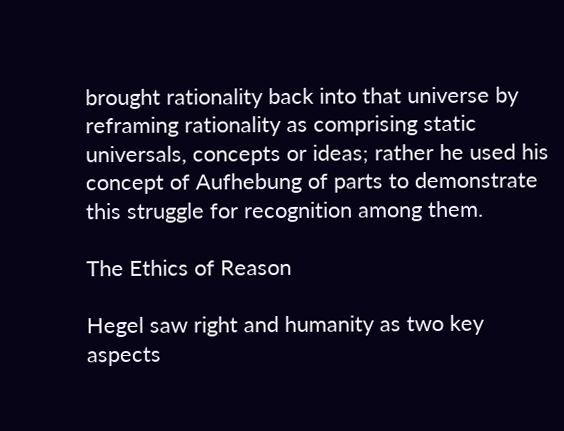brought rationality back into that universe by reframing rationality as comprising static universals, concepts or ideas; rather he used his concept of Aufhebung of parts to demonstrate this struggle for recognition among them.

The Ethics of Reason

Hegel saw right and humanity as two key aspects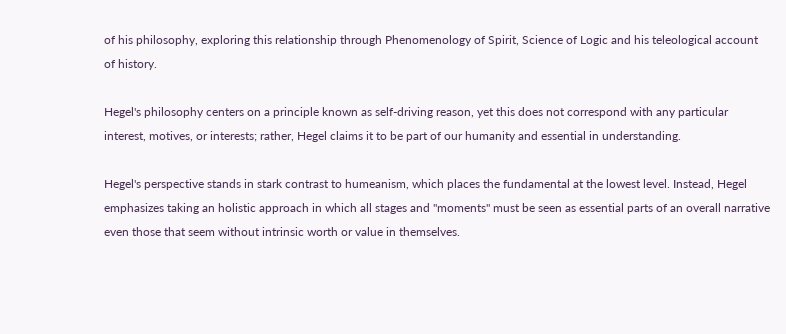of his philosophy, exploring this relationship through Phenomenology of Spirit, Science of Logic and his teleological account of history.

Hegel's philosophy centers on a principle known as self-driving reason, yet this does not correspond with any particular interest, motives, or interests; rather, Hegel claims it to be part of our humanity and essential in understanding.

Hegel's perspective stands in stark contrast to humeanism, which places the fundamental at the lowest level. Instead, Hegel emphasizes taking an holistic approach in which all stages and "moments" must be seen as essential parts of an overall narrative even those that seem without intrinsic worth or value in themselves.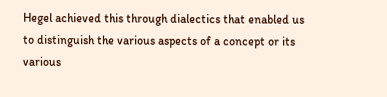Hegel achieved this through dialectics that enabled us to distinguish the various aspects of a concept or its various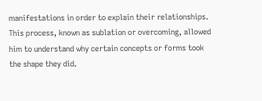manifestations in order to explain their relationships. This process, known as sublation or overcoming, allowed him to understand why certain concepts or forms took the shape they did.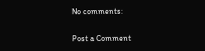No comments:

Post a Comment